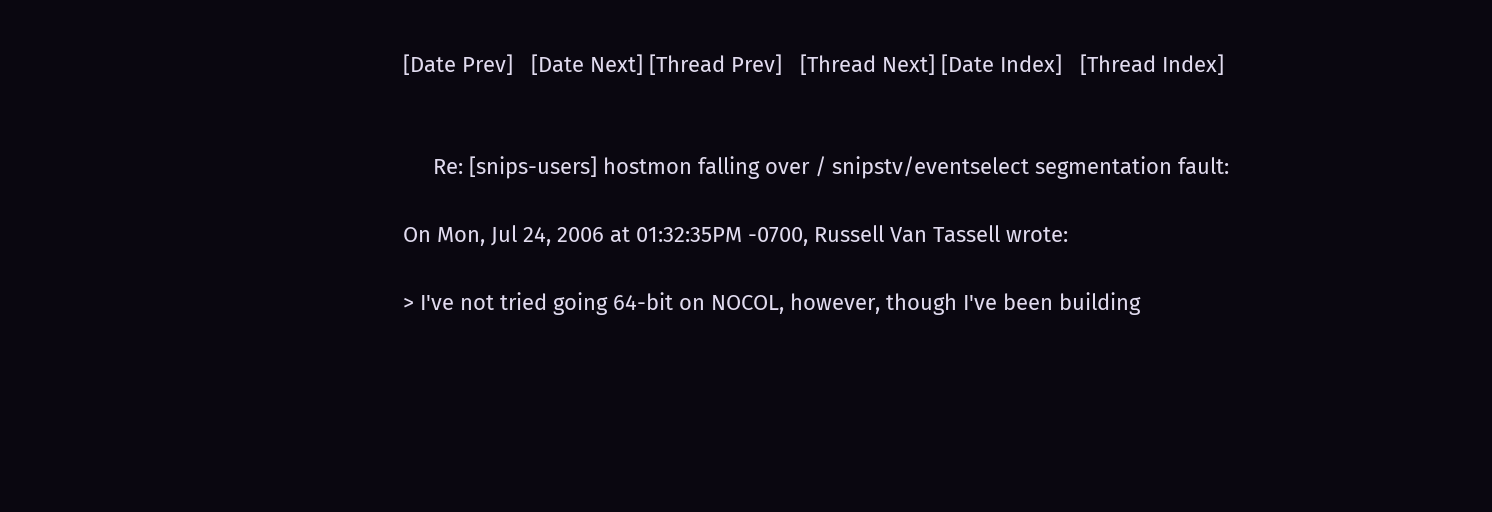[Date Prev]   [Date Next] [Thread Prev]   [Thread Next] [Date Index]   [Thread Index]


     Re: [snips-users] hostmon falling over / snipstv/eventselect segmentation fault:

On Mon, Jul 24, 2006 at 01:32:35PM -0700, Russell Van Tassell wrote:

> I've not tried going 64-bit on NOCOL, however, though I've been building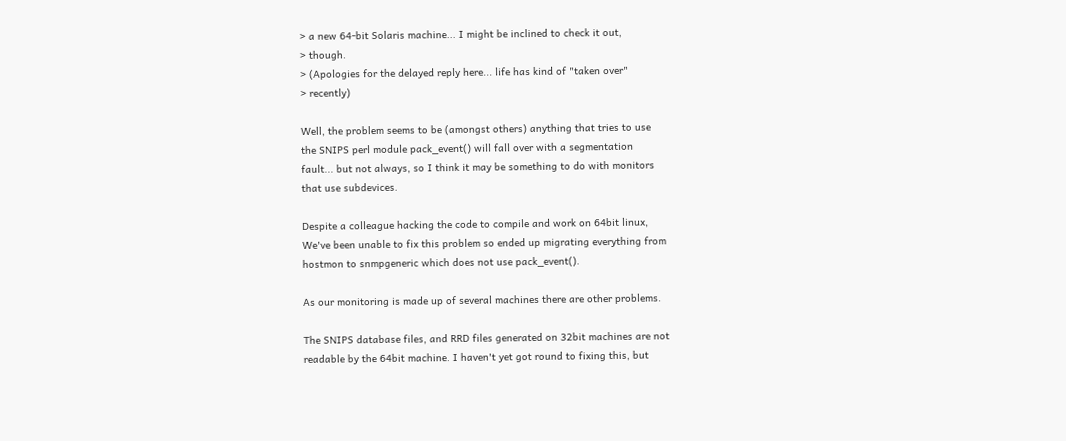> a new 64-bit Solaris machine... I might be inclined to check it out,
> though.
> (Apologies for the delayed reply here... life has kind of "taken over"
> recently)

Well, the problem seems to be (amongst others) anything that tries to use
the SNIPS perl module pack_event() will fall over with a segmentation
fault... but not always, so I think it may be something to do with monitors
that use subdevices.

Despite a colleague hacking the code to compile and work on 64bit linux,
We've been unable to fix this problem so ended up migrating everything from
hostmon to snmpgeneric which does not use pack_event().

As our monitoring is made up of several machines there are other problems.

The SNIPS database files, and RRD files generated on 32bit machines are not
readable by the 64bit machine. I haven't yet got round to fixing this, but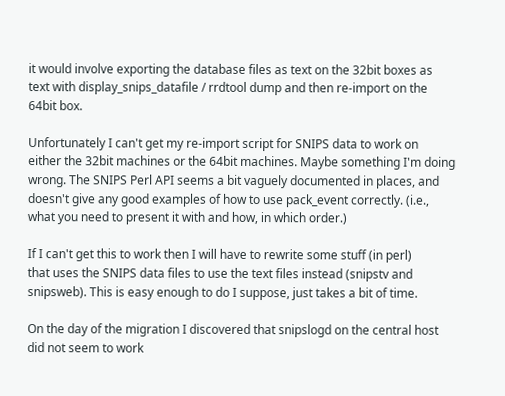it would involve exporting the database files as text on the 32bit boxes as
text with display_snips_datafile / rrdtool dump and then re-import on the
64bit box.

Unfortunately I can't get my re-import script for SNIPS data to work on
either the 32bit machines or the 64bit machines. Maybe something I'm doing
wrong. The SNIPS Perl API seems a bit vaguely documented in places, and
doesn't give any good examples of how to use pack_event correctly. (i.e.,
what you need to present it with and how, in which order.)

If I can't get this to work then I will have to rewrite some stuff (in perl)
that uses the SNIPS data files to use the text files instead (snipstv and
snipsweb). This is easy enough to do I suppose, just takes a bit of time.

On the day of the migration I discovered that snipslogd on the central host
did not seem to work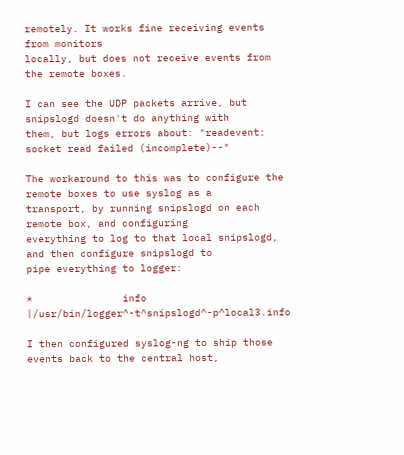remotely. It works fine receiving events from monitors
locally, but does not receive events from the remote boxes.

I can see the UDP packets arrive, but snipslogd doesn't do anything with
them, but logs errors about: "readevent: socket read failed (incomplete)--"

The workaround to this was to configure the remote boxes to use syslog as a
transport, by running snipslogd on each remote box, and configuring
everything to log to that local snipslogd, and then configure snipslogd to
pipe everything to logger:

*               info    |/usr/bin/logger^-t^snipslogd^-p^local3.info

I then configured syslog-ng to ship those events back to the central host,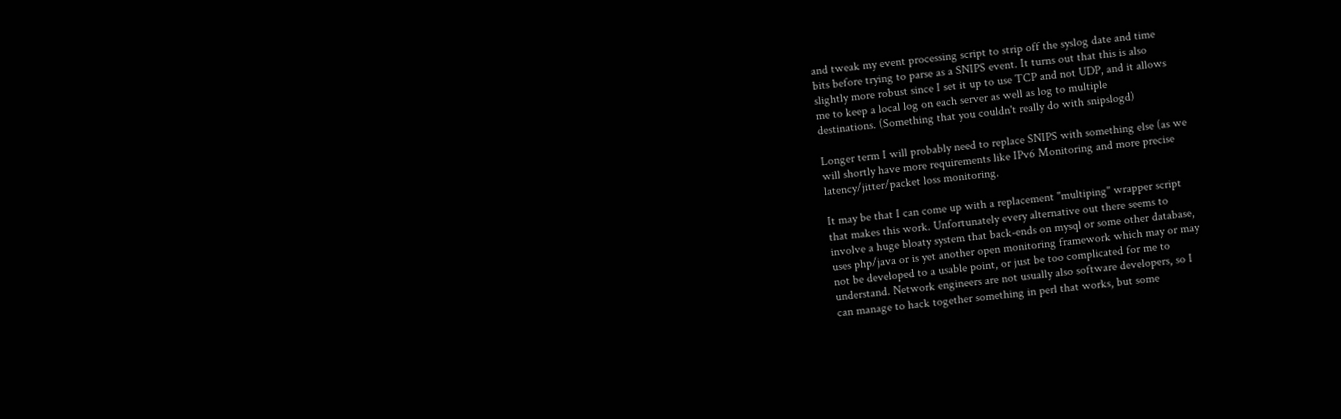and tweak my event processing script to strip off the syslog date and time
bits before trying to parse as a SNIPS event. It turns out that this is also
slightly more robust since I set it up to use TCP and not UDP, and it allows
me to keep a local log on each server as well as log to multiple
destinations. (Something that you couldn't really do with snipslogd)

Longer term I will probably need to replace SNIPS with something else (as we
will shortly have more requirements like IPv6 Monitoring and more precise
latency/jitter/packet loss monitoring.

It may be that I can come up with a replacement "multiping" wrapper script
that makes this work. Unfortunately every alternative out there seems to
involve a huge bloaty system that back-ends on mysql or some other database,
uses php/java or is yet another open monitoring framework which may or may
not be developed to a usable point, or just be too complicated for me to
understand. Network engineers are not usually also software developers, so I
can manage to hack together something in perl that works, but some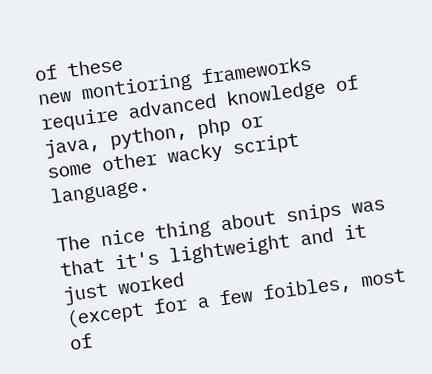of these
new montioring frameworks require advanced knowledge of java, python, php or
some other wacky script language.

The nice thing about snips was that it's lightweight and it just worked
(except for a few foibles, most of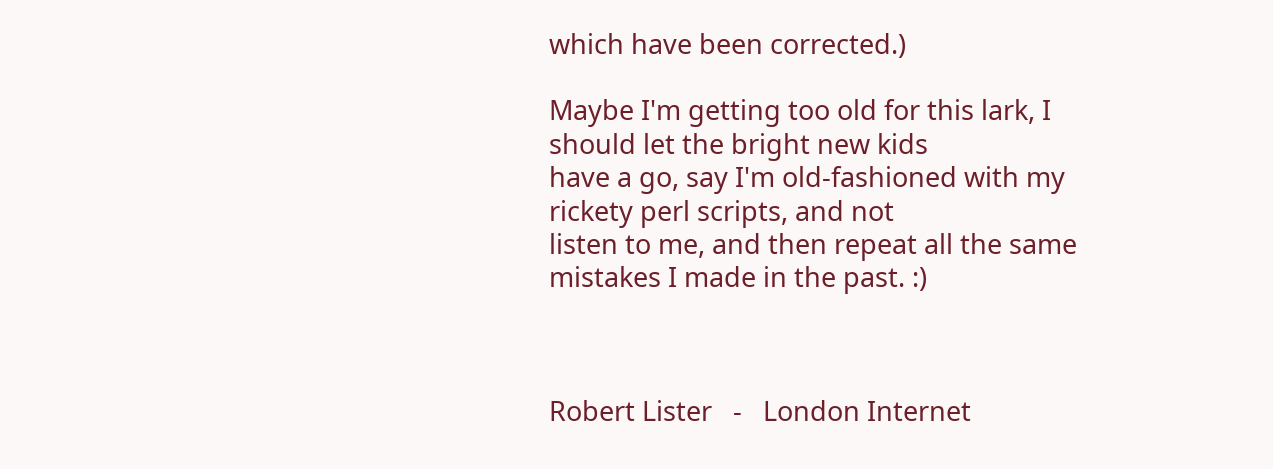which have been corrected.)

Maybe I'm getting too old for this lark, I should let the bright new kids
have a go, say I'm old-fashioned with my rickety perl scripts, and not
listen to me, and then repeat all the same mistakes I made in the past. :)



Robert Lister   -   London Internet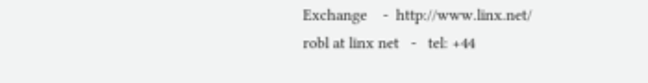Exchange    -  http://www.linx.net/
robl at linx net   -   tel: +44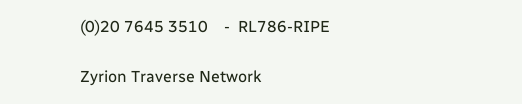(0)20 7645 3510    -  RL786-RIPE

Zyrion Traverse Network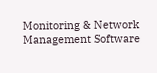Monitoring & Network Management Software